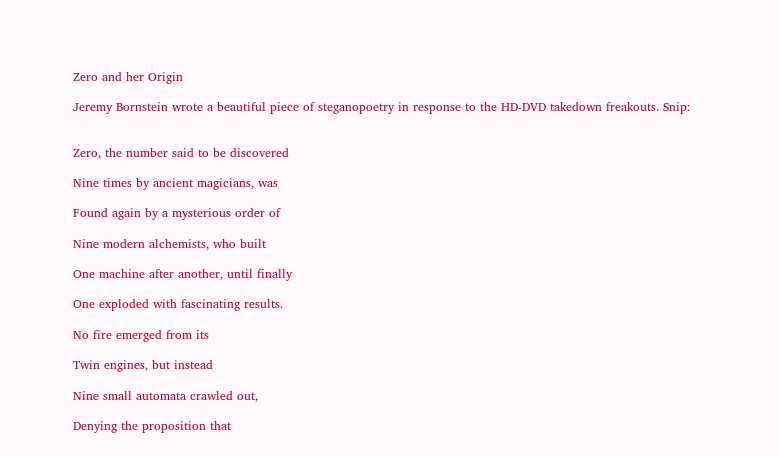Zero and her Origin

Jeremy Bornstein wrote a beautiful piece of steganopoetry in response to the HD-DVD takedown freakouts. Snip:


Zero, the number said to be discovered

Nine times by ancient magicians, was

Found again by a mysterious order of

Nine modern alchemists, who built

One machine after another, until finally

One exploded with fascinating results.

No fire emerged from its

Twin engines, but instead

Nine small automata crawled out,

Denying the proposition that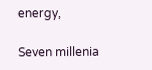energy,

Seven millenia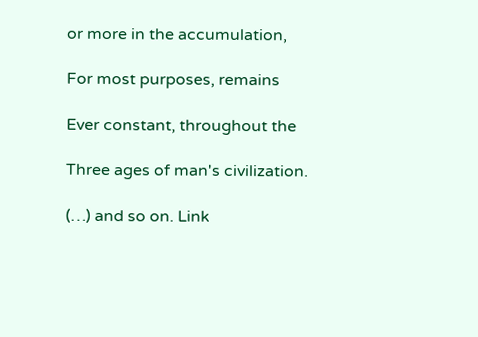or more in the accumulation,

For most purposes, remains

Ever constant, throughout the

Three ages of man's civilization.

(…) and so on. Link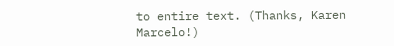to entire text. (Thanks, Karen Marcelo!)